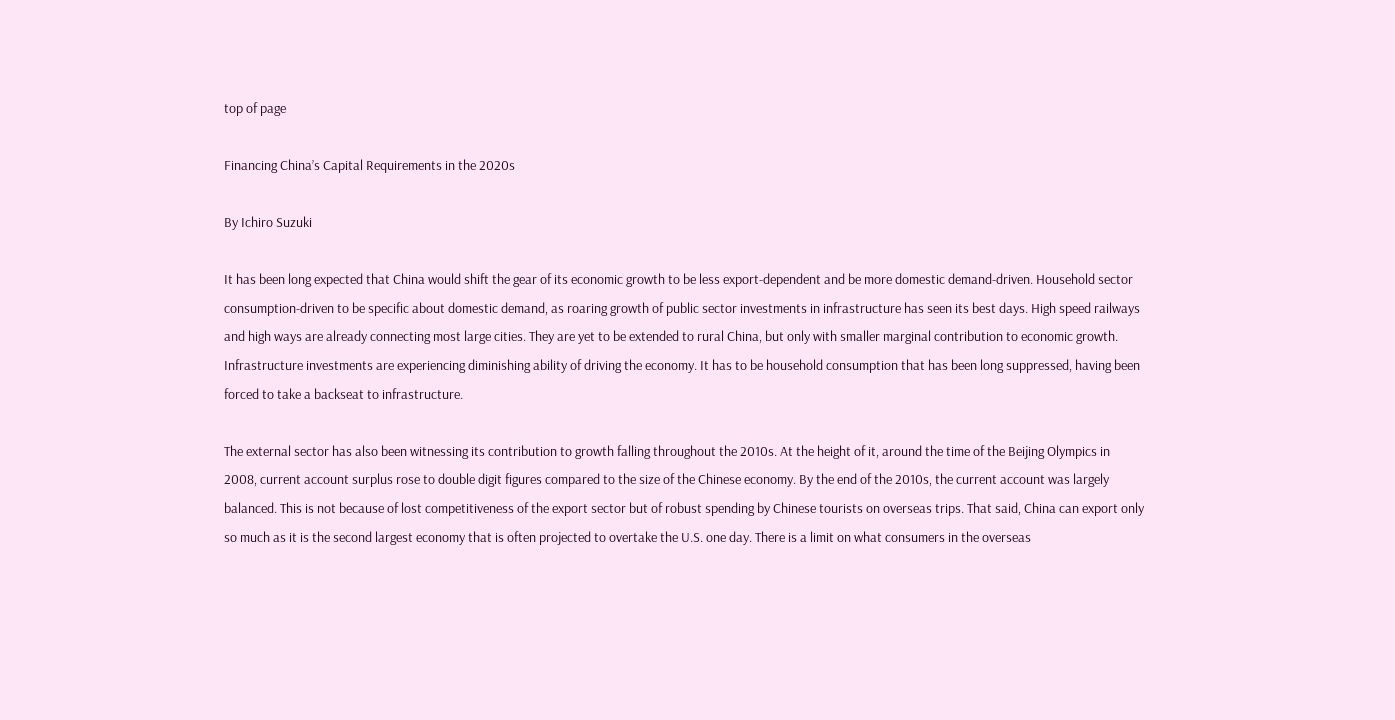top of page

Financing China’s Capital Requirements in the 2020s

By Ichiro Suzuki

It has been long expected that China would shift the gear of its economic growth to be less export-dependent and be more domestic demand-driven. Household sector consumption-driven to be specific about domestic demand, as roaring growth of public sector investments in infrastructure has seen its best days. High speed railways and high ways are already connecting most large cities. They are yet to be extended to rural China, but only with smaller marginal contribution to economic growth. Infrastructure investments are experiencing diminishing ability of driving the economy. It has to be household consumption that has been long suppressed, having been forced to take a backseat to infrastructure.

The external sector has also been witnessing its contribution to growth falling throughout the 2010s. At the height of it, around the time of the Beijing Olympics in 2008, current account surplus rose to double digit figures compared to the size of the Chinese economy. By the end of the 2010s, the current account was largely balanced. This is not because of lost competitiveness of the export sector but of robust spending by Chinese tourists on overseas trips. That said, China can export only so much as it is the second largest economy that is often projected to overtake the U.S. one day. There is a limit on what consumers in the overseas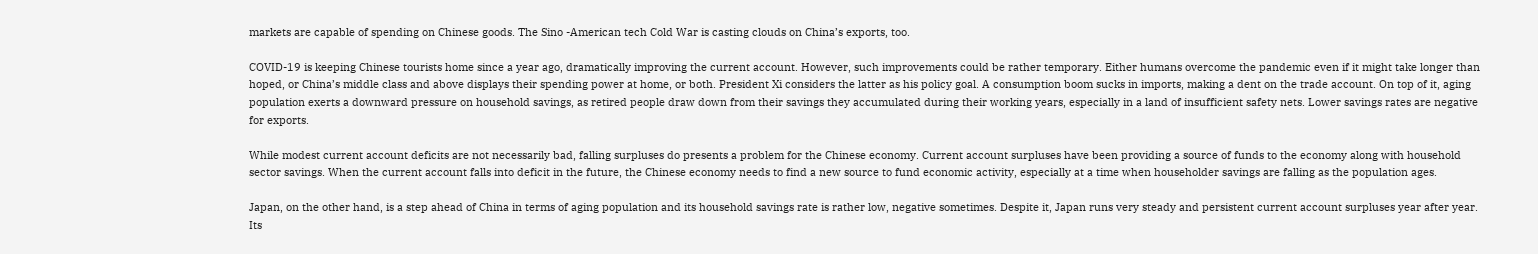markets are capable of spending on Chinese goods. The Sino -American tech Cold War is casting clouds on China’s exports, too.

COVID-19 is keeping Chinese tourists home since a year ago, dramatically improving the current account. However, such improvements could be rather temporary. Either humans overcome the pandemic even if it might take longer than hoped, or China’s middle class and above displays their spending power at home, or both. President Xi considers the latter as his policy goal. A consumption boom sucks in imports, making a dent on the trade account. On top of it, aging population exerts a downward pressure on household savings, as retired people draw down from their savings they accumulated during their working years, especially in a land of insufficient safety nets. Lower savings rates are negative for exports.

While modest current account deficits are not necessarily bad, falling surpluses do presents a problem for the Chinese economy. Current account surpluses have been providing a source of funds to the economy along with household sector savings. When the current account falls into deficit in the future, the Chinese economy needs to find a new source to fund economic activity, especially at a time when householder savings are falling as the population ages.

Japan, on the other hand, is a step ahead of China in terms of aging population and its household savings rate is rather low, negative sometimes. Despite it, Japan runs very steady and persistent current account surpluses year after year. Its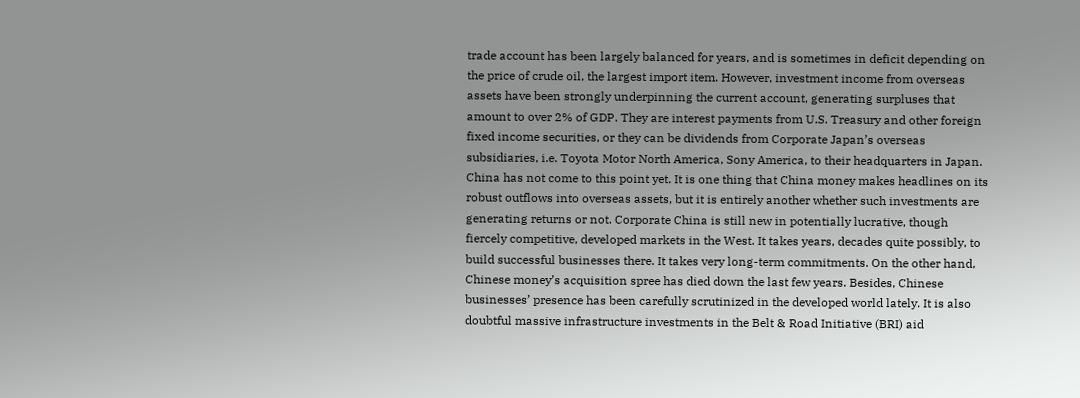trade account has been largely balanced for years, and is sometimes in deficit depending on the price of crude oil, the largest import item. However, investment income from overseas assets have been strongly underpinning the current account, generating surpluses that amount to over 2% of GDP. They are interest payments from U.S. Treasury and other foreign fixed income securities, or they can be dividends from Corporate Japan’s overseas subsidiaries, i.e. Toyota Motor North America, Sony America, to their headquarters in Japan. China has not come to this point yet. It is one thing that China money makes headlines on its robust outflows into overseas assets, but it is entirely another whether such investments are generating returns or not. Corporate China is still new in potentially lucrative, though fiercely competitive, developed markets in the West. It takes years, decades quite possibly, to build successful businesses there. It takes very long-term commitments. On the other hand, Chinese money’s acquisition spree has died down the last few years. Besides, Chinese businesses’ presence has been carefully scrutinized in the developed world lately. It is also doubtful massive infrastructure investments in the Belt & Road Initiative (BRI) aid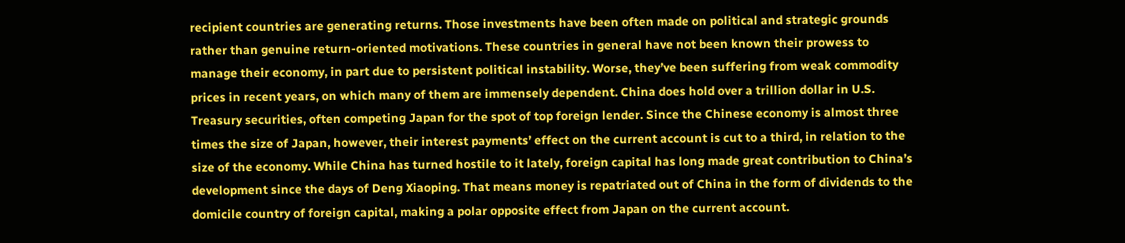recipient countries are generating returns. Those investments have been often made on political and strategic grounds rather than genuine return-oriented motivations. These countries in general have not been known their prowess to manage their economy, in part due to persistent political instability. Worse, they’ve been suffering from weak commodity prices in recent years, on which many of them are immensely dependent. China does hold over a trillion dollar in U.S. Treasury securities, often competing Japan for the spot of top foreign lender. Since the Chinese economy is almost three times the size of Japan, however, their interest payments’ effect on the current account is cut to a third, in relation to the size of the economy. While China has turned hostile to it lately, foreign capital has long made great contribution to China’s development since the days of Deng Xiaoping. That means money is repatriated out of China in the form of dividends to the domicile country of foreign capital, making a polar opposite effect from Japan on the current account.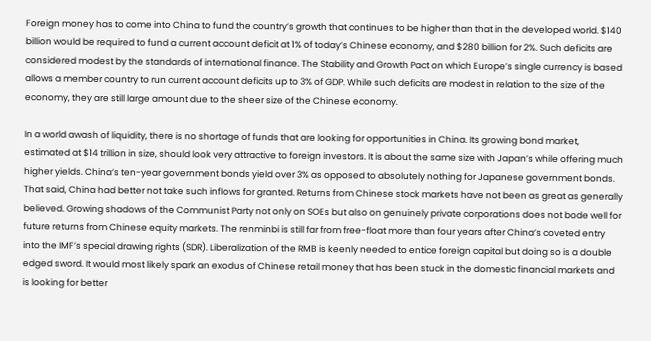Foreign money has to come into China to fund the country’s growth that continues to be higher than that in the developed world. $140 billion would be required to fund a current account deficit at 1% of today’s Chinese economy, and $280 billion for 2%. Such deficits are considered modest by the standards of international finance. The Stability and Growth Pact on which Europe’s single currency is based allows a member country to run current account deficits up to 3% of GDP. While such deficits are modest in relation to the size of the economy, they are still large amount due to the sheer size of the Chinese economy.

In a world awash of liquidity, there is no shortage of funds that are looking for opportunities in China. Its growing bond market, estimated at $14 trillion in size, should look very attractive to foreign investors. It is about the same size with Japan’s while offering much higher yields. China’s ten-year government bonds yield over 3% as opposed to absolutely nothing for Japanese government bonds. That said, China had better not take such inflows for granted. Returns from Chinese stock markets have not been as great as generally believed. Growing shadows of the Communist Party not only on SOEs but also on genuinely private corporations does not bode well for future returns from Chinese equity markets. The renminbi is still far from free-float more than four years after China’s coveted entry into the IMF’s special drawing rights (SDR). Liberalization of the RMB is keenly needed to entice foreign capital but doing so is a double edged sword. It would most likely spark an exodus of Chinese retail money that has been stuck in the domestic financial markets and is looking for better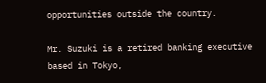opportunities outside the country.

Mr. Suzuki is a retired banking executive based in Tokyo,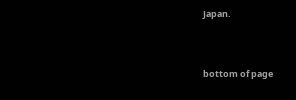Japan.


bottom of page